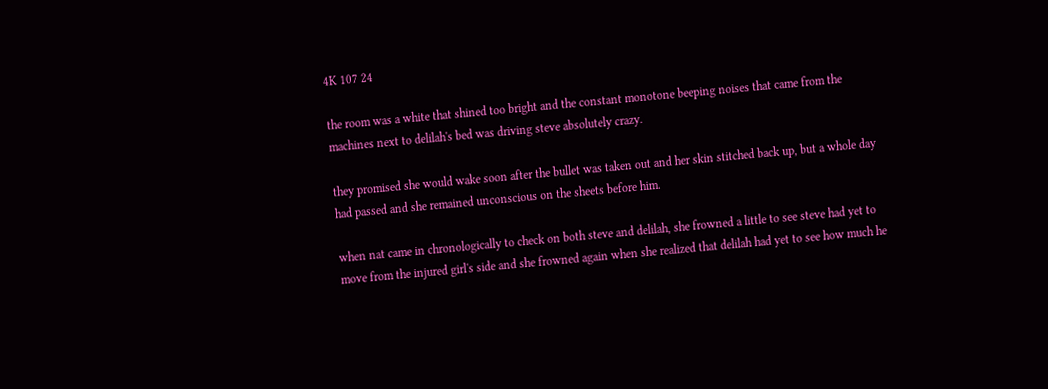4K 107 24

the room was a white that shined too bright and the constant monotone beeping noises that came from the machines next to delilah's bed was driving steve absolutely crazy.

they promised she would wake soon after the bullet was taken out and her skin stitched back up, but a whole day had passed and she remained unconscious on the sheets before him.

when nat came in chronologically to check on both steve and delilah, she frowned a little to see steve had yet to move from the injured girl's side and she frowned again when she realized that delilah had yet to see how much he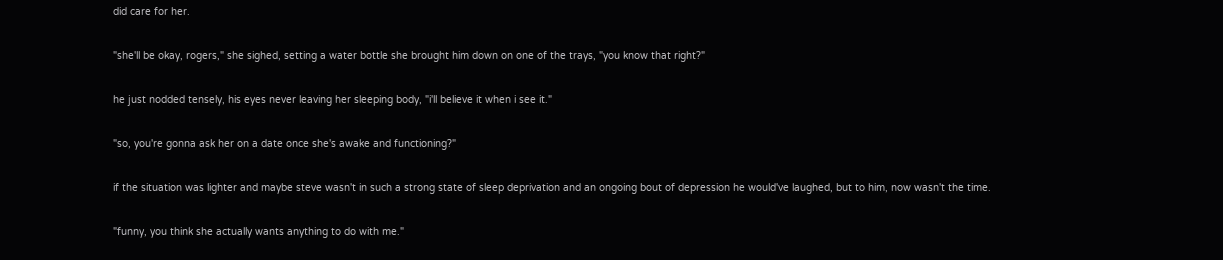did care for her.

"she'll be okay, rogers," she sighed, setting a water bottle she brought him down on one of the trays, "you know that right?"

he just nodded tensely, his eyes never leaving her sleeping body, "i'll believe it when i see it."

"so, you're gonna ask her on a date once she's awake and functioning?"

if the situation was lighter and maybe steve wasn't in such a strong state of sleep deprivation and an ongoing bout of depression he would've laughed, but to him, now wasn't the time.

"funny, you think she actually wants anything to do with me."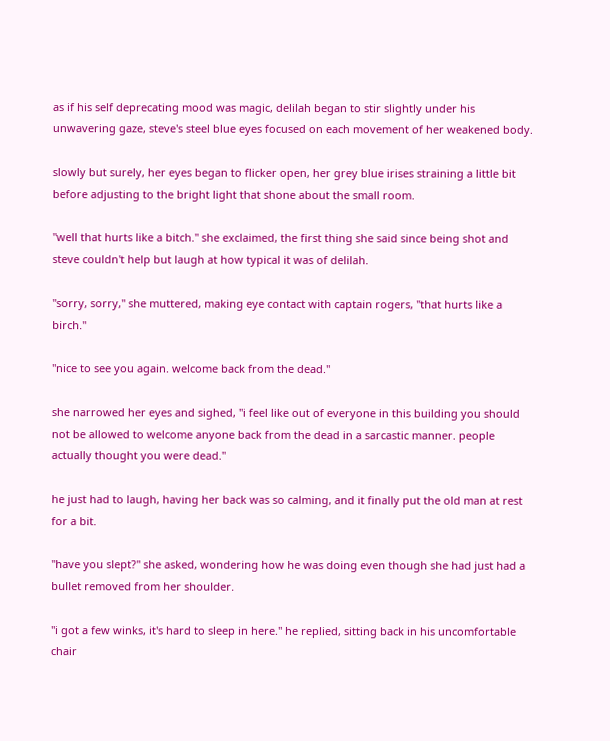as if his self deprecating mood was magic, delilah began to stir slightly under his unwavering gaze, steve's steel blue eyes focused on each movement of her weakened body.

slowly but surely, her eyes began to flicker open, her grey blue irises straining a little bit before adjusting to the bright light that shone about the small room.

"well that hurts like a bitch." she exclaimed, the first thing she said since being shot and steve couldn't help but laugh at how typical it was of delilah.

"sorry, sorry," she muttered, making eye contact with captain rogers, "that hurts like a birch."

"nice to see you again. welcome back from the dead."

she narrowed her eyes and sighed, "i feel like out of everyone in this building you should not be allowed to welcome anyone back from the dead in a sarcastic manner. people actually thought you were dead."

he just had to laugh, having her back was so calming, and it finally put the old man at rest for a bit.

"have you slept?" she asked, wondering how he was doing even though she had just had a bullet removed from her shoulder.

"i got a few winks, it's hard to sleep in here." he replied, sitting back in his uncomfortable chair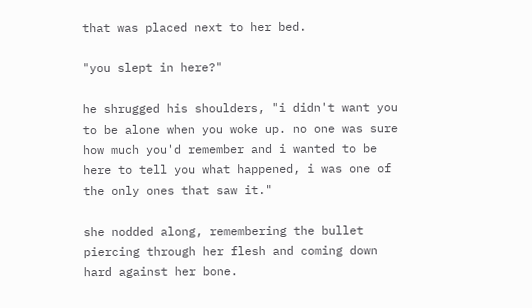that was placed next to her bed.

"you slept in here?"

he shrugged his shoulders, "i didn't want you to be alone when you woke up. no one was sure how much you'd remember and i wanted to be here to tell you what happened, i was one of the only ones that saw it."

she nodded along, remembering the bullet piercing through her flesh and coming down hard against her bone.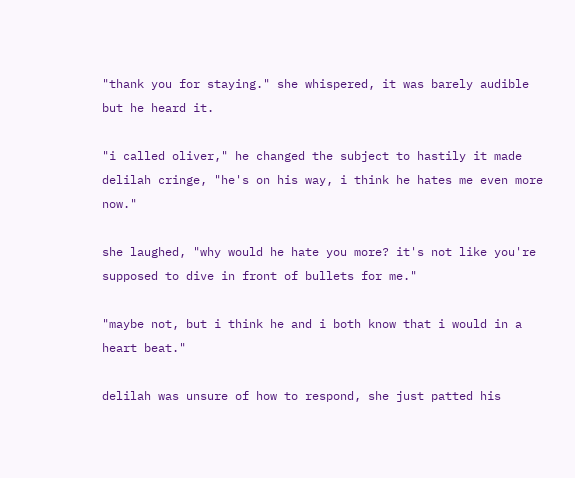"thank you for staying." she whispered, it was barely audible but he heard it.

"i called oliver," he changed the subject to hastily it made delilah cringe, "he's on his way, i think he hates me even more now."

she laughed, "why would he hate you more? it's not like you're supposed to dive in front of bullets for me."

"maybe not, but i think he and i both know that i would in a heart beat."

delilah was unsure of how to respond, she just patted his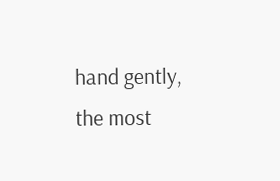hand gently, the most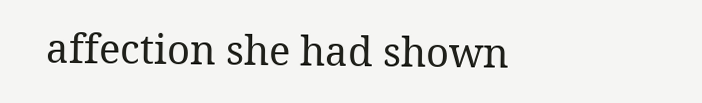affection she had shown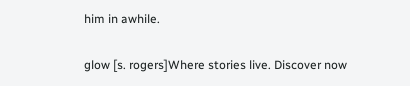him in awhile.

glow [s. rogers]Where stories live. Discover now